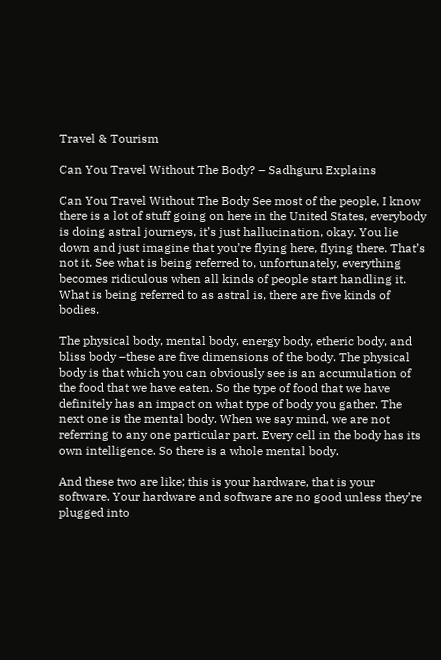Travel & Tourism

Can You Travel Without The Body? – Sadhguru Explains

Can You Travel Without The Body See most of the people, I know there is a lot of stuff going on here in the United States, everybody is doing astral journeys, it’s just hallucination, okay. You lie down and just imagine that you’re flying here, flying there. That’s not it. See what is being referred to, unfortunately, everything becomes ridiculous when all kinds of people start handling it. What is being referred to as astral is, there are five kinds of bodies.

The physical body, mental body, energy body, etheric body, and bliss body –these are five dimensions of the body. The physical body is that which you can obviously see is an accumulation of the food that we have eaten. So the type of food that we have definitely has an impact on what type of body you gather. The next one is the mental body. When we say mind, we are not referring to any one particular part. Every cell in the body has its own intelligence. So there is a whole mental body.

And these two are like; this is your hardware, that is your software. Your hardware and software are no good unless they’re plugged into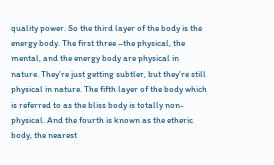quality power. So the third layer of the body is the energy body. The first three –the physical, the mental, and the energy body are physical in nature. They’re just getting subtler, but they’re still physical in nature. The fifth layer of the body which is referred to as the bliss body is totally non-physical. And the fourth is known as the etheric body, the nearest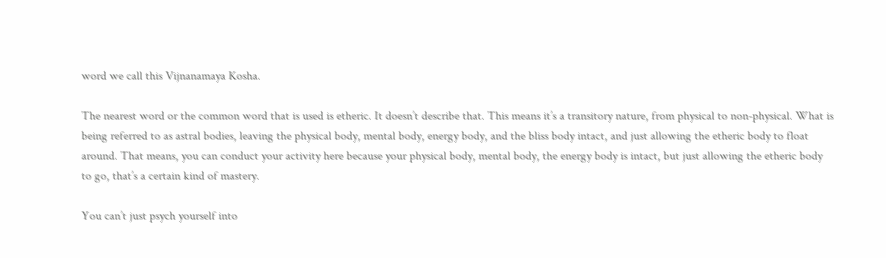word we call this Vijnanamaya Kosha.

The nearest word or the common word that is used is etheric. It doesn’t describe that. This means it’s a transitory nature, from physical to non-physical. What is being referred to as astral bodies, leaving the physical body, mental body, energy body, and the bliss body intact, and just allowing the etheric body to float around. That means, you can conduct your activity here because your physical body, mental body, the energy body is intact, but just allowing the etheric body to go, that’s a certain kind of mastery.

You can’t just psych yourself into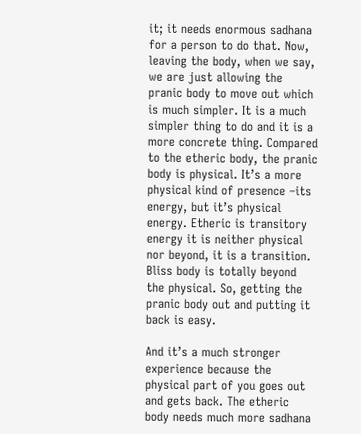it; it needs enormous sadhana for a person to do that. Now, leaving the body, when we say, we are just allowing the pranic body to move out which is much simpler. It is a much simpler thing to do and it is a more concrete thing. Compared to the etheric body, the pranic body is physical. It’s a more physical kind of presence –its energy, but it’s physical energy. Etheric is transitory energy it is neither physical nor beyond, it is a transition. Bliss body is totally beyond the physical. So, getting the pranic body out and putting it back is easy.

And it’s a much stronger experience because the physical part of you goes out and gets back. The etheric body needs much more sadhana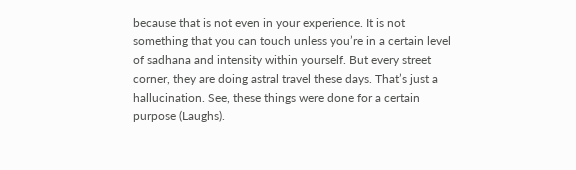because that is not even in your experience. It is not something that you can touch unless you’re in a certain level of sadhana and intensity within yourself. But every street corner, they are doing astral travel these days. That’s just a hallucination. See, these things were done for a certain purpose (Laughs).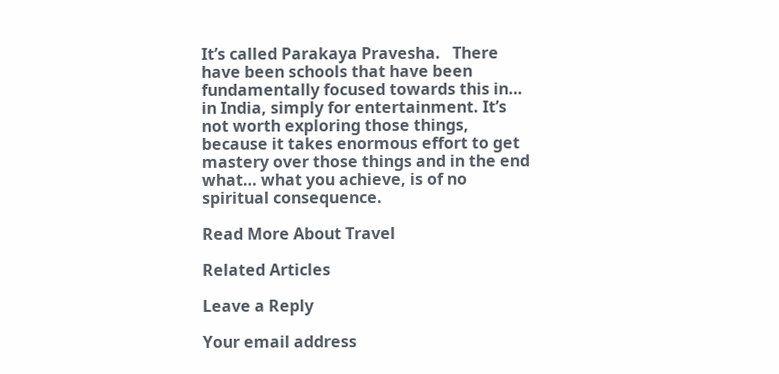It’s called Parakaya Pravesha.   There have been schools that have been fundamentally focused towards this in… in India, simply for entertainment. It’s not worth exploring those things, because it takes enormous effort to get mastery over those things and in the end what… what you achieve, is of no spiritual consequence.

Read More About Travel

Related Articles

Leave a Reply

Your email address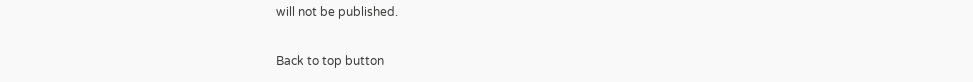will not be published.

Back to top button